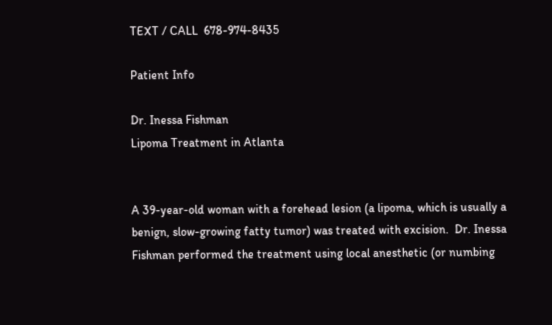TEXT / CALL  678-974-8435

Patient Info

Dr. Inessa Fishman
Lipoma Treatment in Atlanta


A 39-year-old woman with a forehead lesion (a lipoma, which is usually a benign, slow-growing fatty tumor) was treated with excision.  Dr. Inessa Fishman performed the treatment using local anesthetic (or numbing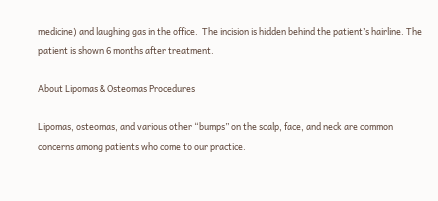medicine) and laughing gas in the office.  The incision is hidden behind the patient’s hairline. The patient is shown 6 months after treatment.

About Lipomas & Osteomas Procedures

Lipomas, osteomas, and various other “bumps” on the scalp, face, and neck are common concerns among patients who come to our practice.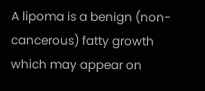A lipoma is a benign (non-cancerous) fatty growth which may appear on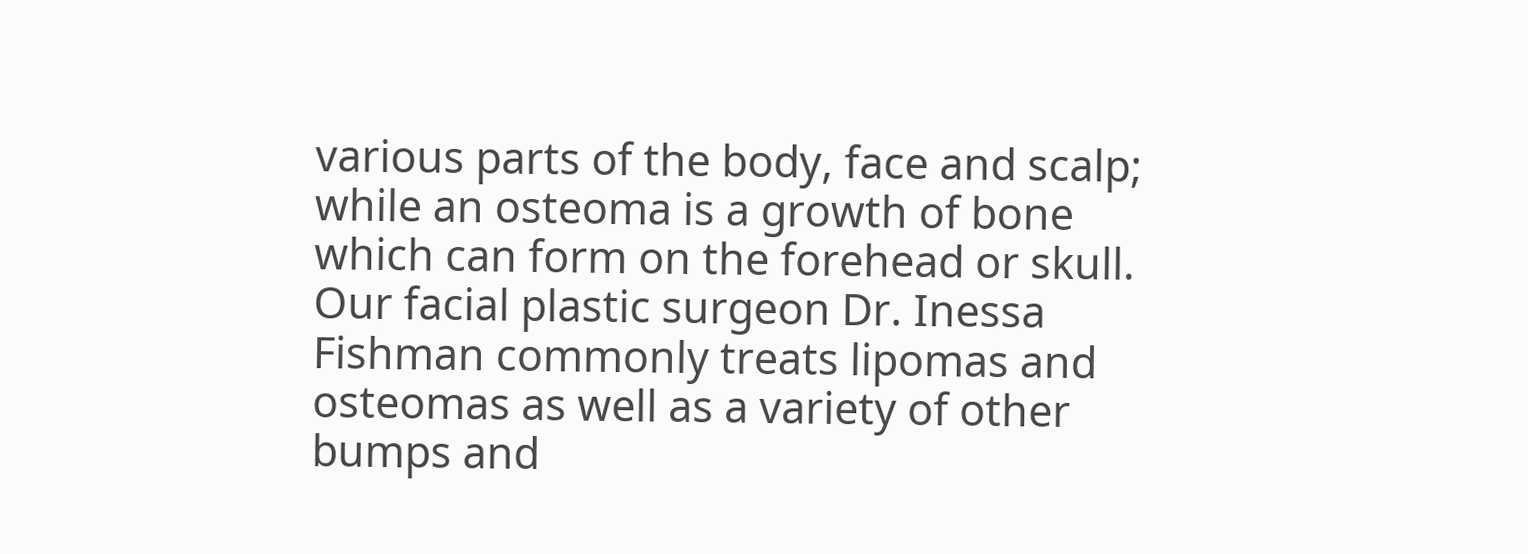various parts of the body, face and scalp; while an osteoma is a growth of bone which can form on the forehead or skull.  Our facial plastic surgeon Dr. Inessa Fishman commonly treats lipomas and osteomas as well as a variety of other bumps and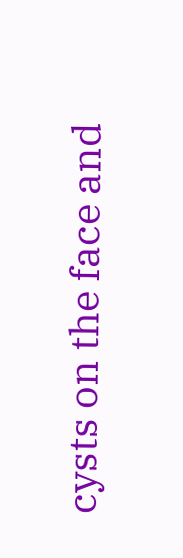cysts on the face and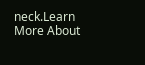neck.Learn More About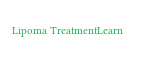Lipoma TreatmentLearn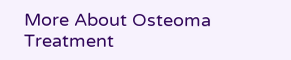More About Osteoma Treatment